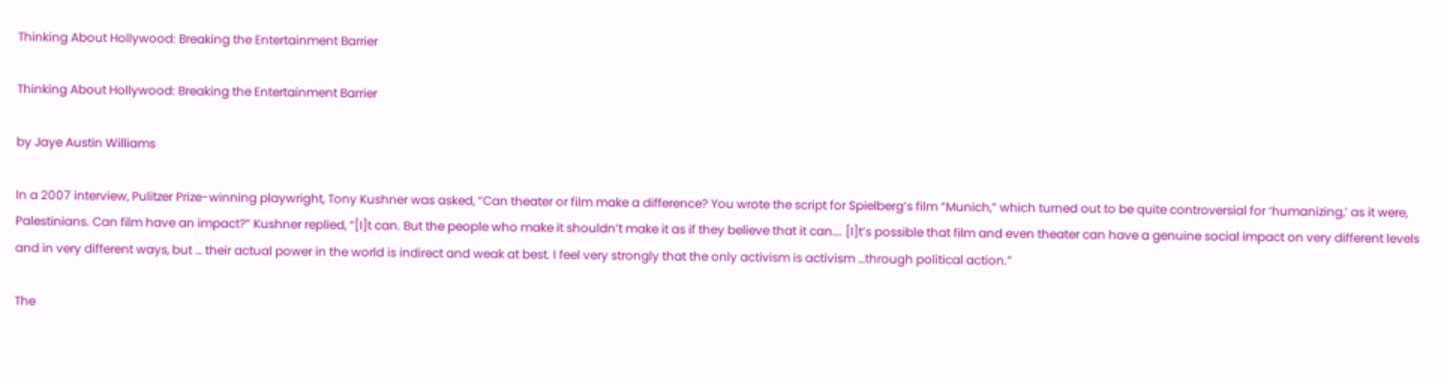Thinking About Hollywood: Breaking the Entertainment Barrier

Thinking About Hollywood: Breaking the Entertainment Barrier

by Jaye Austin Williams

In a 2007 interview, Pulitzer Prize-winning playwright, Tony Kushner was asked, “Can theater or film make a difference? You wrote the script for Spielberg’s film “Munich,” which turned out to be quite controversial for ‘humanizing,’ as it were, Palestinians. Can film have an impact?” Kushner replied, “[I]t can. But the people who make it shouldn’t make it as if they believe that it can…. [I]t’s possible that film and even theater can have a genuine social impact on very different levels and in very different ways, but … their actual power in the world is indirect and weak at best. I feel very strongly that the only activism is activism …through political action.”

The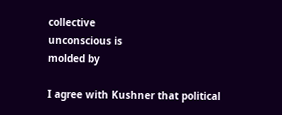collective
unconscious is
molded by

I agree with Kushner that political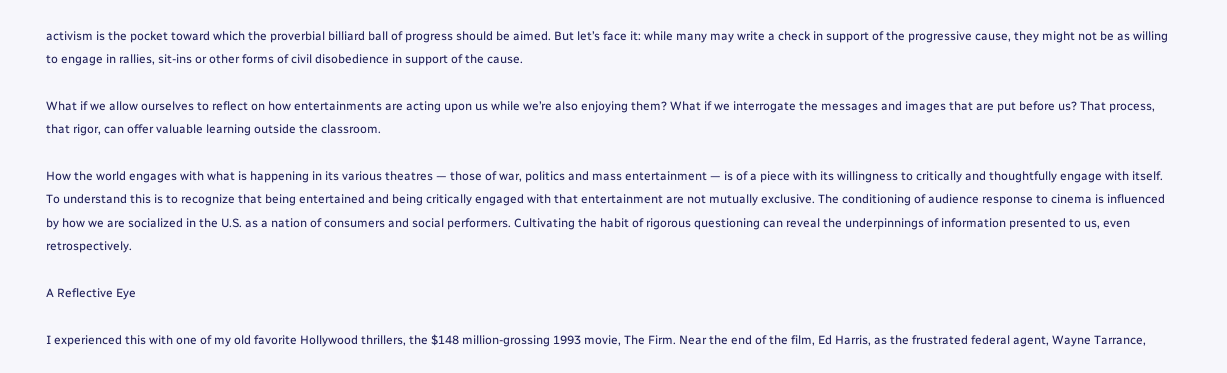activism is the pocket toward which the proverbial billiard ball of progress should be aimed. But let’s face it: while many may write a check in support of the progressive cause, they might not be as willing to engage in rallies, sit-ins or other forms of civil disobedience in support of the cause.

What if we allow ourselves to reflect on how entertainments are acting upon us while we’re also enjoying them? What if we interrogate the messages and images that are put before us? That process, that rigor, can offer valuable learning outside the classroom.

How the world engages with what is happening in its various theatres — those of war, politics and mass entertainment — is of a piece with its willingness to critically and thoughtfully engage with itself. To understand this is to recognize that being entertained and being critically engaged with that entertainment are not mutually exclusive. The conditioning of audience response to cinema is influenced by how we are socialized in the U.S. as a nation of consumers and social performers. Cultivating the habit of rigorous questioning can reveal the underpinnings of information presented to us, even retrospectively.

A Reflective Eye

I experienced this with one of my old favorite Hollywood thrillers, the $148 million-grossing 1993 movie, The Firm. Near the end of the film, Ed Harris, as the frustrated federal agent, Wayne Tarrance,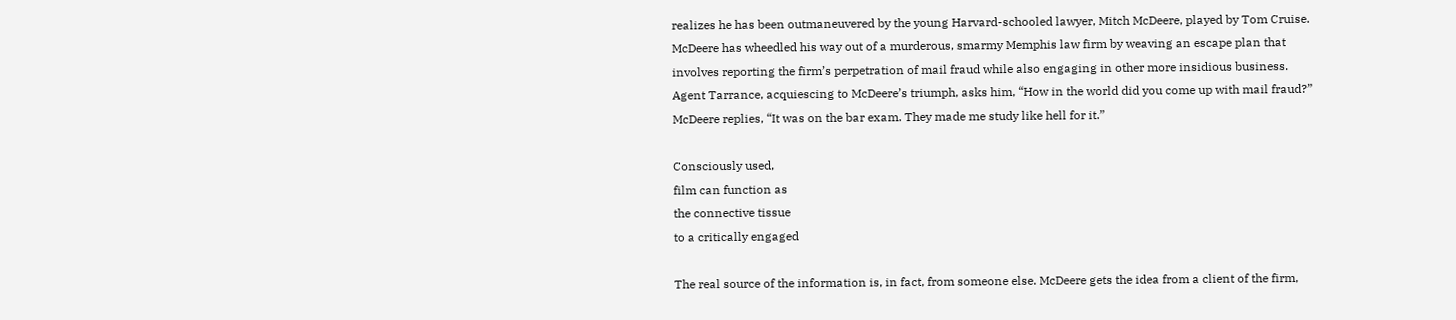realizes he has been outmaneuvered by the young Harvard-schooled lawyer, Mitch McDeere, played by Tom Cruise. McDeere has wheedled his way out of a murderous, smarmy Memphis law firm by weaving an escape plan that involves reporting the firm’s perpetration of mail fraud while also engaging in other more insidious business. Agent Tarrance, acquiescing to McDeere’s triumph, asks him, “How in the world did you come up with mail fraud?” McDeere replies, “It was on the bar exam. They made me study like hell for it.”

Consciously used,
film can function as
the connective tissue
to a critically engaged

The real source of the information is, in fact, from someone else. McDeere gets the idea from a client of the firm,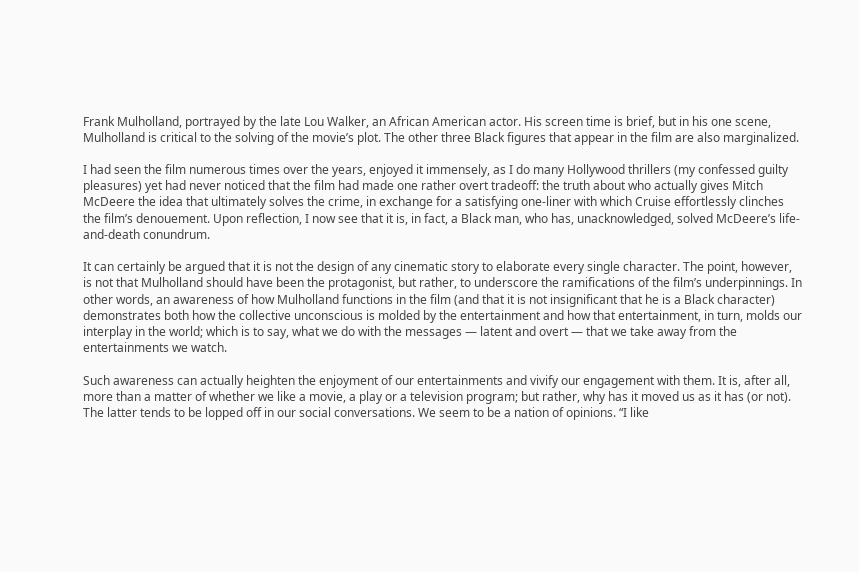Frank Mulholland, portrayed by the late Lou Walker, an African American actor. His screen time is brief, but in his one scene, Mulholland is critical to the solving of the movie’s plot. The other three Black figures that appear in the film are also marginalized.

I had seen the film numerous times over the years, enjoyed it immensely, as I do many Hollywood thrillers (my confessed guilty pleasures) yet had never noticed that the film had made one rather overt tradeoff: the truth about who actually gives Mitch McDeere the idea that ultimately solves the crime, in exchange for a satisfying one-liner with which Cruise effortlessly clinches the film’s denouement. Upon reflection, I now see that it is, in fact, a Black man, who has, unacknowledged, solved McDeere’s life-and-death conundrum.

It can certainly be argued that it is not the design of any cinematic story to elaborate every single character. The point, however, is not that Mulholland should have been the protagonist, but rather, to underscore the ramifications of the film’s underpinnings. In other words, an awareness of how Mulholland functions in the film (and that it is not insignificant that he is a Black character) demonstrates both how the collective unconscious is molded by the entertainment and how that entertainment, in turn, molds our interplay in the world; which is to say, what we do with the messages — latent and overt — that we take away from the entertainments we watch.

Such awareness can actually heighten the enjoyment of our entertainments and vivify our engagement with them. It is, after all, more than a matter of whether we like a movie, a play or a television program; but rather, why has it moved us as it has (or not). The latter tends to be lopped off in our social conversations. We seem to be a nation of opinions. “I like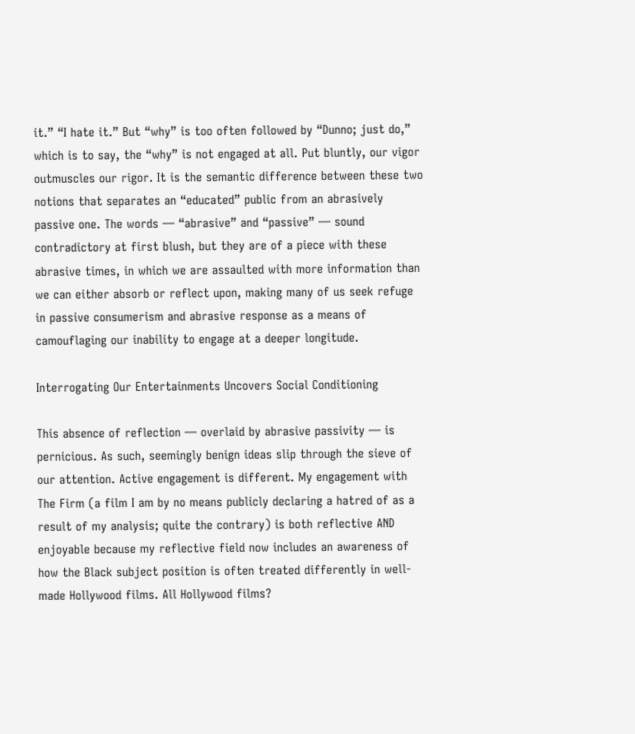it.” “I hate it.” But “why” is too often followed by “Dunno; just do,” which is to say, the “why” is not engaged at all. Put bluntly, our vigor outmuscles our rigor. It is the semantic difference between these two notions that separates an “educated” public from an abrasively passive one. The words — “abrasive” and “passive” — sound contradictory at first blush, but they are of a piece with these abrasive times, in which we are assaulted with more information than we can either absorb or reflect upon, making many of us seek refuge in passive consumerism and abrasive response as a means of camouflaging our inability to engage at a deeper longitude.

Interrogating Our Entertainments Uncovers Social Conditioning

This absence of reflection — overlaid by abrasive passivity — is pernicious. As such, seemingly benign ideas slip through the sieve of our attention. Active engagement is different. My engagement with The Firm (a film I am by no means publicly declaring a hatred of as a result of my analysis; quite the contrary) is both reflective AND enjoyable because my reflective field now includes an awareness of how the Black subject position is often treated differently in well-made Hollywood films. All Hollywood films?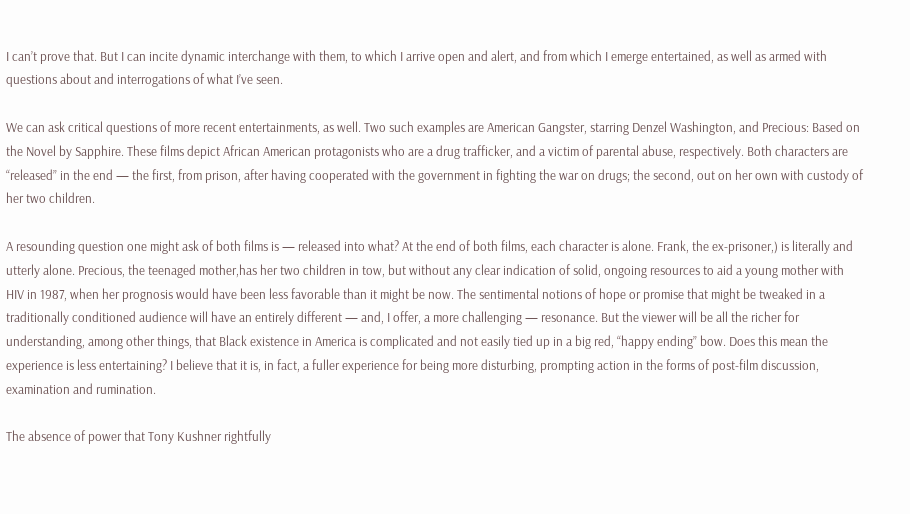I can’t prove that. But I can incite dynamic interchange with them, to which I arrive open and alert, and from which I emerge entertained, as well as armed with questions about and interrogations of what I’ve seen.

We can ask critical questions of more recent entertainments, as well. Two such examples are American Gangster, starring Denzel Washington, and Precious: Based on the Novel by Sapphire. These films depict African American protagonists who are a drug trafficker, and a victim of parental abuse, respectively. Both characters are “released” in the end — the first, from prison, after having cooperated with the government in fighting the war on drugs; the second, out on her own with custody of her two children.

A resounding question one might ask of both films is — released into what? At the end of both films, each character is alone. Frank, the ex-prisoner,) is literally and utterly alone. Precious, the teenaged mother,has her two children in tow, but without any clear indication of solid, ongoing resources to aid a young mother with HIV in 1987, when her prognosis would have been less favorable than it might be now. The sentimental notions of hope or promise that might be tweaked in a traditionally conditioned audience will have an entirely different — and, I offer, a more challenging — resonance. But the viewer will be all the richer for understanding, among other things, that Black existence in America is complicated and not easily tied up in a big red, “happy ending” bow. Does this mean the experience is less entertaining? I believe that it is, in fact, a fuller experience for being more disturbing, prompting action in the forms of post-film discussion, examination and rumination.

The absence of power that Tony Kushner rightfully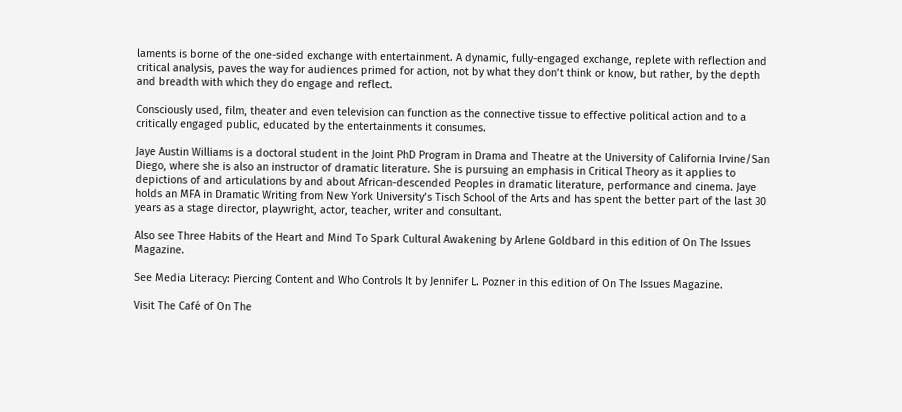laments is borne of the one-sided exchange with entertainment. A dynamic, fully-engaged exchange, replete with reflection and critical analysis, paves the way for audiences primed for action, not by what they don’t think or know, but rather, by the depth and breadth with which they do engage and reflect.

Consciously used, film, theater and even television can function as the connective tissue to effective political action and to a critically engaged public, educated by the entertainments it consumes.

Jaye Austin Williams is a doctoral student in the Joint PhD Program in Drama and Theatre at the University of California Irvine/San Diego, where she is also an instructor of dramatic literature. She is pursuing an emphasis in Critical Theory as it applies to depictions of and articulations by and about African-descended Peoples in dramatic literature, performance and cinema. Jaye holds an MFA in Dramatic Writing from New York University’s Tisch School of the Arts and has spent the better part of the last 30 years as a stage director, playwright, actor, teacher, writer and consultant.

Also see Three Habits of the Heart and Mind To Spark Cultural Awakening by Arlene Goldbard in this edition of On The Issues Magazine.

See Media Literacy: Piercing Content and Who Controls It by Jennifer L. Pozner in this edition of On The Issues Magazine.

Visit The Café of On The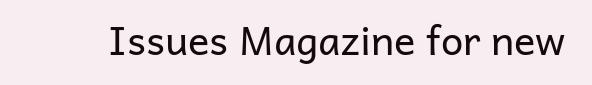Issues Magazine for new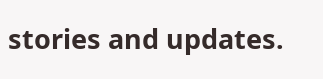stories and updates.